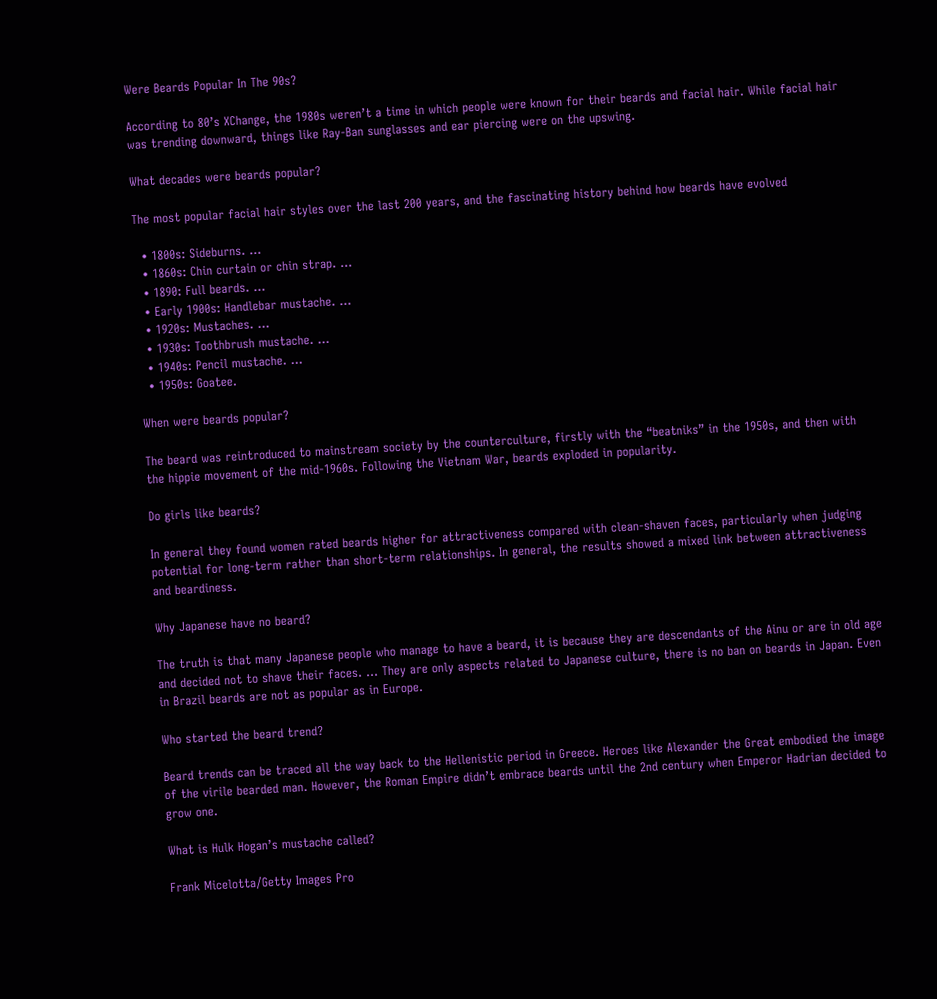Were Beards Popular In The 90s?

According to 80’s XChange, the 1980s weren’t a time in which people were known for their beards and facial hair. While facial hair was trending downward, things like Ray-Ban sunglasses and ear piercing were on the upswing.

What decades were beards popular?

The most popular facial hair styles over the last 200 years, and the fascinating history behind how beards have evolved

  • 1800s: Sideburns. …
  • 1860s: Chin curtain or chin strap. …
  • 1890: Full beards. …
  • Early 1900s: Handlebar mustache. …
  • 1920s: Mustaches. …
  • 1930s: Toothbrush mustache. …
  • 1940s: Pencil mustache. …
  • 1950s: Goatee.

When were beards popular?

The beard was reintroduced to mainstream society by the counterculture, firstly with the “beatniks” in the 1950s, and then with the hippie movement of the mid-1960s. Following the Vietnam War, beards exploded in popularity.

Do girls like beards?

In general they found women rated beards higher for attractiveness compared with clean-shaven faces, particularly when judging potential for long-term rather than short-term relationships. In general, the results showed a mixed link between attractiveness and beardiness.

Why Japanese have no beard?

The truth is that many Japanese people who manage to have a beard, it is because they are descendants of the Ainu or are in old age and decided not to shave their faces. … They are only aspects related to Japanese culture, there is no ban on beards in Japan. Even in Brazil beards are not as popular as in Europe.

Who started the beard trend?

Beard trends can be traced all the way back to the Hellenistic period in Greece. Heroes like Alexander the Great embodied the image of the virile bearded man. However, the Roman Empire didn’t embrace beards until the 2nd century when Emperor Hadrian decided to grow one.

What is Hulk Hogan’s mustache called?

Frank Micelotta/Getty Images Pro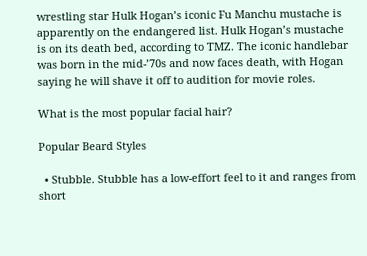wrestling star Hulk Hogan’s iconic Fu Manchu mustache is apparently on the endangered list. Hulk Hogan’s mustache is on its death bed, according to TMZ. The iconic handlebar was born in the mid-’70s and now faces death, with Hogan saying he will shave it off to audition for movie roles.

What is the most popular facial hair?

Popular Beard Styles

  • Stubble. Stubble has a low-effort feel to it and ranges from short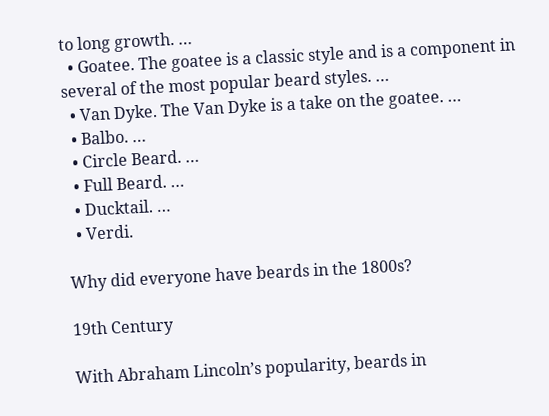to long growth. …
  • Goatee. The goatee is a classic style and is a component in several of the most popular beard styles. …
  • Van Dyke. The Van Dyke is a take on the goatee. …
  • Balbo. …
  • Circle Beard. …
  • Full Beard. …
  • Ducktail. …
  • Verdi.

Why did everyone have beards in the 1800s?

19th Century

With Abraham Lincoln’s popularity, beards in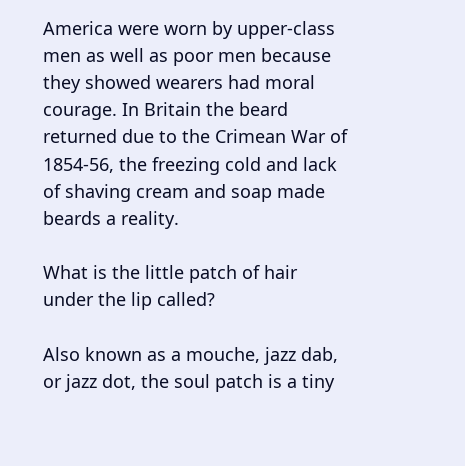America were worn by upper-class men as well as poor men because they showed wearers had moral courage. In Britain the beard returned due to the Crimean War of 1854-56, the freezing cold and lack of shaving cream and soap made beards a reality.

What is the little patch of hair under the lip called?

Also known as a mouche, jazz dab, or jazz dot, the soul patch is a tiny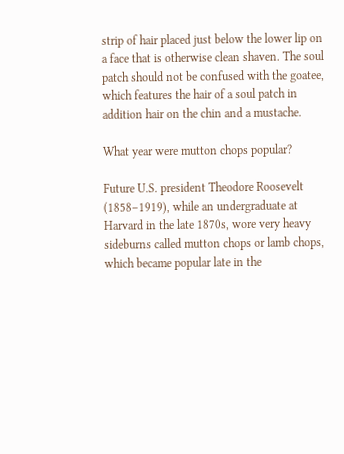strip of hair placed just below the lower lip on a face that is otherwise clean shaven. The soul patch should not be confused with the goatee, which features the hair of a soul patch in addition hair on the chin and a mustache.

What year were mutton chops popular?

Future U.S. president Theodore Roosevelt (1858–1919), while an undergraduate at Harvard in the late 1870s, wore very heavy sideburns called mutton chops or lamb chops, which became popular late in the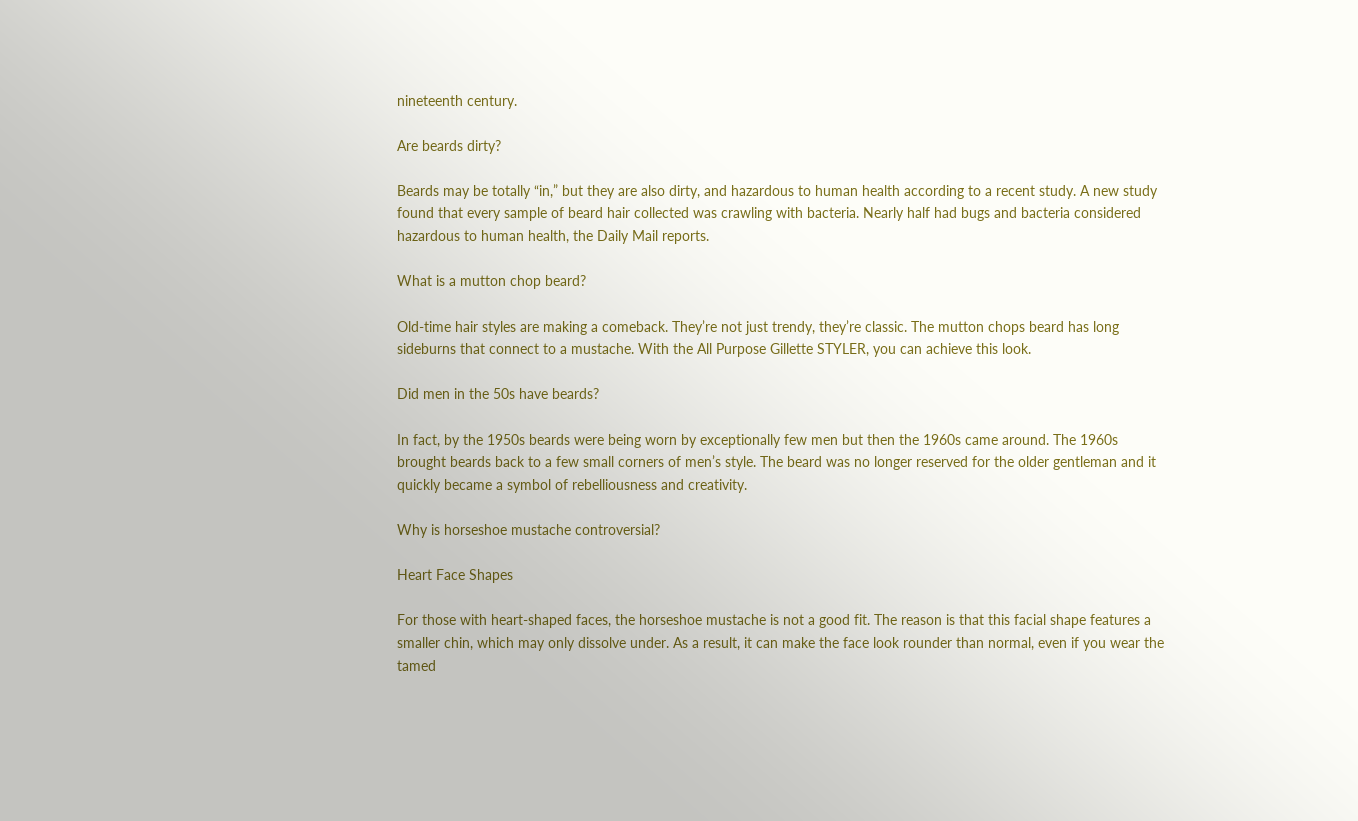nineteenth century.

Are beards dirty?

Beards may be totally “in,” but they are also dirty, and hazardous to human health according to a recent study. A new study found that every sample of beard hair collected was crawling with bacteria. Nearly half had bugs and bacteria considered hazardous to human health, the Daily Mail reports.

What is a mutton chop beard?

Old-time hair styles are making a comeback. They’re not just trendy, they’re classic. The mutton chops beard has long sideburns that connect to a mustache. With the All Purpose Gillette STYLER, you can achieve this look.

Did men in the 50s have beards?

In fact, by the 1950s beards were being worn by exceptionally few men but then the 1960s came around. The 1960s brought beards back to a few small corners of men’s style. The beard was no longer reserved for the older gentleman and it quickly became a symbol of rebelliousness and creativity.

Why is horseshoe mustache controversial?

Heart Face Shapes

For those with heart-shaped faces, the horseshoe mustache is not a good fit. The reason is that this facial shape features a smaller chin, which may only dissolve under. As a result, it can make the face look rounder than normal, even if you wear the tamed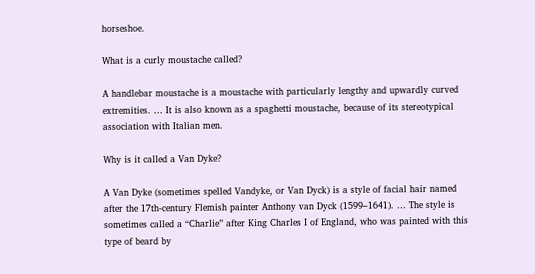horseshoe.

What is a curly moustache called?

A handlebar moustache is a moustache with particularly lengthy and upwardly curved extremities. … It is also known as a spaghetti moustache, because of its stereotypical association with Italian men.

Why is it called a Van Dyke?

A Van Dyke (sometimes spelled Vandyke, or Van Dyck) is a style of facial hair named after the 17th-century Flemish painter Anthony van Dyck (1599–1641). … The style is sometimes called a “Charlie” after King Charles I of England, who was painted with this type of beard by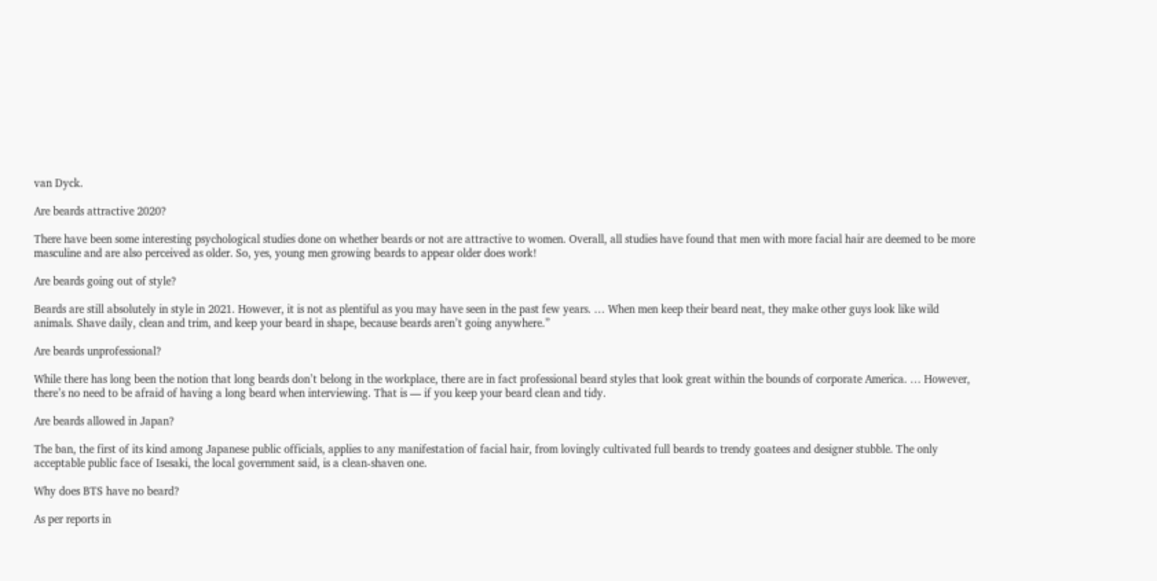van Dyck.

Are beards attractive 2020?

There have been some interesting psychological studies done on whether beards or not are attractive to women. Overall, all studies have found that men with more facial hair are deemed to be more masculine and are also perceived as older. So, yes, young men growing beards to appear older does work!

Are beards going out of style?

Beards are still absolutely in style in 2021. However, it is not as plentiful as you may have seen in the past few years. … When men keep their beard neat, they make other guys look like wild animals. Shave daily, clean and trim, and keep your beard in shape, because beards aren’t going anywhere.”

Are beards unprofessional?

While there has long been the notion that long beards don’t belong in the workplace, there are in fact professional beard styles that look great within the bounds of corporate America. … However, there’s no need to be afraid of having a long beard when interviewing. That is — if you keep your beard clean and tidy.

Are beards allowed in Japan?

The ban, the first of its kind among Japanese public officials, applies to any manifestation of facial hair, from lovingly cultivated full beards to trendy goatees and designer stubble. The only acceptable public face of Isesaki, the local government said, is a clean-shaven one.

Why does BTS have no beard?

As per reports in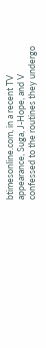btimesonline.com, in a recent TV appearance, Suga, J-Hope, and V confessed to the routines they undergo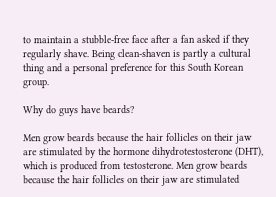to maintain a stubble-free face after a fan asked if they regularly shave. Being clean-shaven is partly a cultural thing and a personal preference for this South Korean group.

Why do guys have beards?

Men grow beards because the hair follicles on their jaw are stimulated by the hormone dihydrotestosterone (DHT), which is produced from testosterone. Men grow beards because the hair follicles on their jaw are stimulated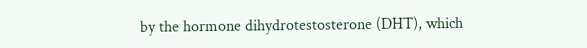by the hormone dihydrotestosterone (DHT), which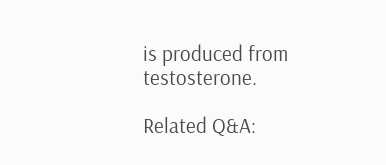is produced from testosterone.

Related Q&A: